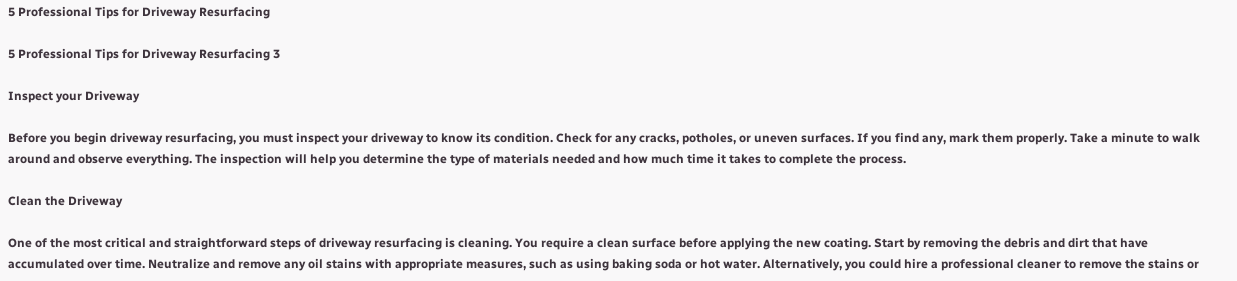5 Professional Tips for Driveway Resurfacing

5 Professional Tips for Driveway Resurfacing 3

Inspect your Driveway

Before you begin driveway resurfacing, you must inspect your driveway to know its condition. Check for any cracks, potholes, or uneven surfaces. If you find any, mark them properly. Take a minute to walk around and observe everything. The inspection will help you determine the type of materials needed and how much time it takes to complete the process.

Clean the Driveway

One of the most critical and straightforward steps of driveway resurfacing is cleaning. You require a clean surface before applying the new coating. Start by removing the debris and dirt that have accumulated over time. Neutralize and remove any oil stains with appropriate measures, such as using baking soda or hot water. Alternatively, you could hire a professional cleaner to remove the stains or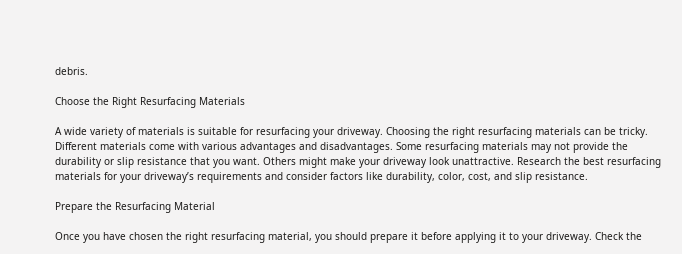debris.

Choose the Right Resurfacing Materials

A wide variety of materials is suitable for resurfacing your driveway. Choosing the right resurfacing materials can be tricky. Different materials come with various advantages and disadvantages. Some resurfacing materials may not provide the durability or slip resistance that you want. Others might make your driveway look unattractive. Research the best resurfacing materials for your driveway’s requirements and consider factors like durability, color, cost, and slip resistance.

Prepare the Resurfacing Material

Once you have chosen the right resurfacing material, you should prepare it before applying it to your driveway. Check the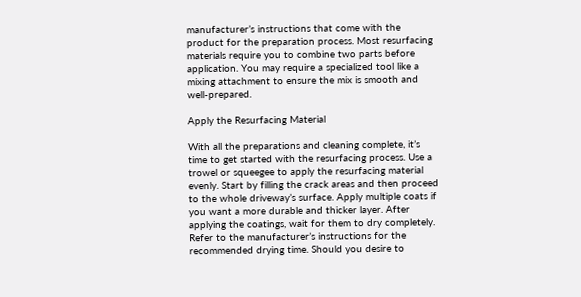manufacturer’s instructions that come with the product for the preparation process. Most resurfacing materials require you to combine two parts before application. You may require a specialized tool like a mixing attachment to ensure the mix is smooth and well-prepared.

Apply the Resurfacing Material

With all the preparations and cleaning complete, it’s time to get started with the resurfacing process. Use a trowel or squeegee to apply the resurfacing material evenly. Start by filling the crack areas and then proceed to the whole driveway’s surface. Apply multiple coats if you want a more durable and thicker layer. After applying the coatings, wait for them to dry completely. Refer to the manufacturer’s instructions for the recommended drying time. Should you desire to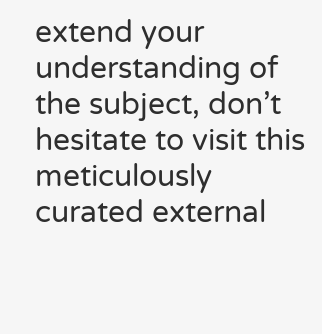extend your understanding of the subject, don’t hesitate to visit this meticulously curated external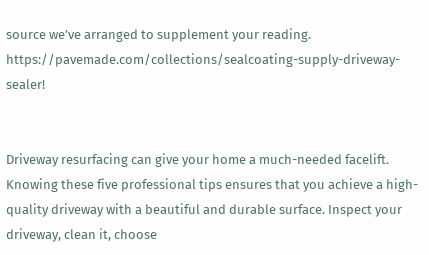source we’ve arranged to supplement your reading. https://pavemade.com/collections/sealcoating-supply-driveway-sealer!


Driveway resurfacing can give your home a much-needed facelift. Knowing these five professional tips ensures that you achieve a high-quality driveway with a beautiful and durable surface. Inspect your driveway, clean it, choose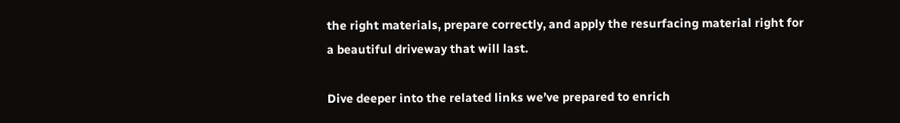the right materials, prepare correctly, and apply the resurfacing material right for a beautiful driveway that will last.

Dive deeper into the related links we’ve prepared to enrich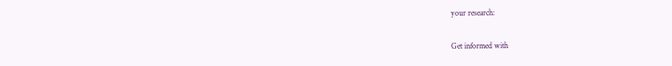your research:

Get informed with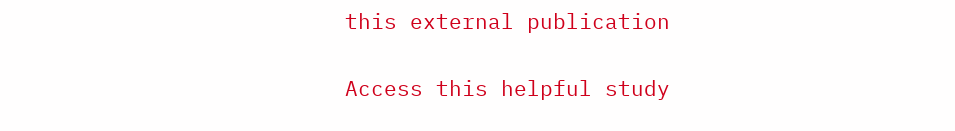this external publication

Access this helpful study